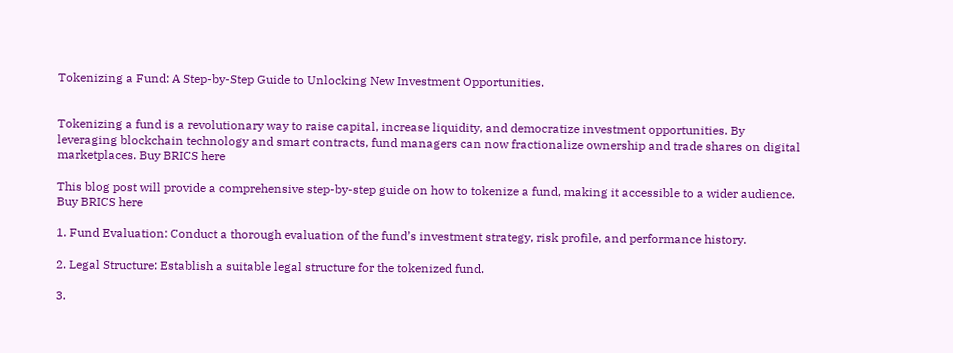Tokenizing a Fund: A Step-by-Step Guide to Unlocking New Investment Opportunities.


Tokenizing a fund is a revolutionary way to raise capital, increase liquidity, and democratize investment opportunities. By leveraging blockchain technology and smart contracts, fund managers can now fractionalize ownership and trade shares on digital marketplaces. Buy BRICS here

This blog post will provide a comprehensive step-by-step guide on how to tokenize a fund, making it accessible to a wider audience. Buy BRICS here

1. Fund Evaluation: Conduct a thorough evaluation of the fund’s investment strategy, risk profile, and performance history.

2. Legal Structure: Establish a suitable legal structure for the tokenized fund.

3.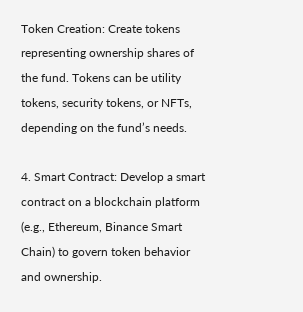Token Creation: Create tokens representing ownership shares of the fund. Tokens can be utility tokens, security tokens, or NFTs, depending on the fund’s needs.

4. Smart Contract: Develop a smart contract on a blockchain platform (e.g., Ethereum, Binance Smart Chain) to govern token behavior and ownership.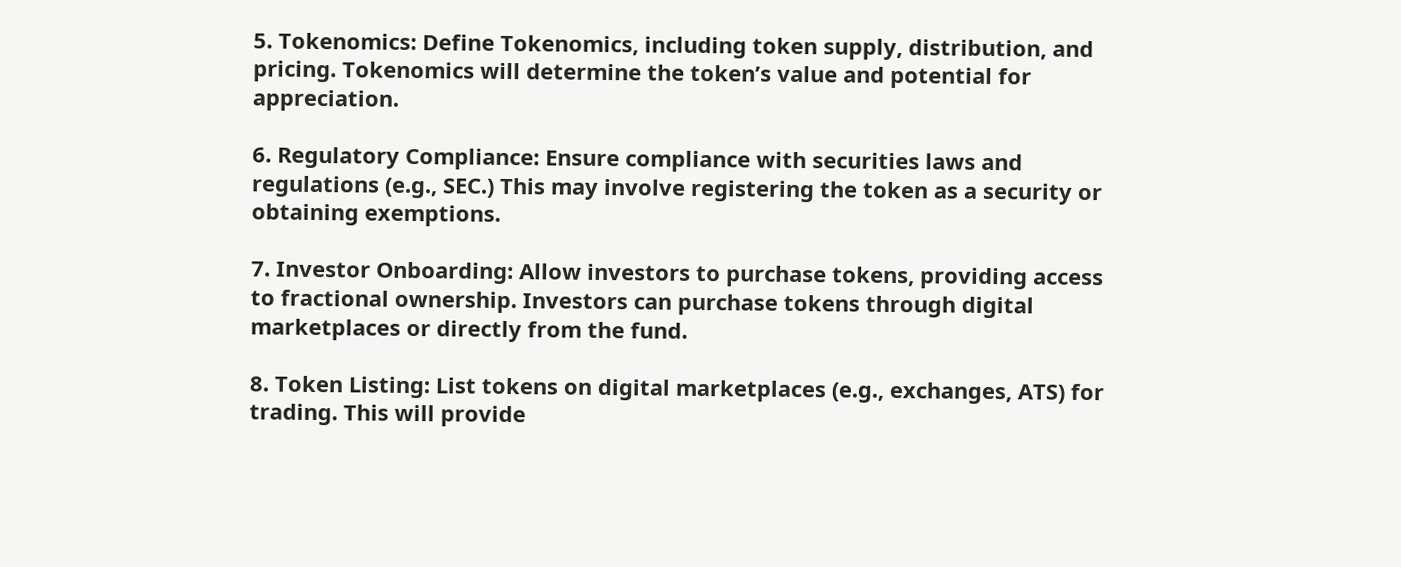5. Tokenomics: Define Tokenomics, including token supply, distribution, and pricing. Tokenomics will determine the token’s value and potential for appreciation.

6. Regulatory Compliance: Ensure compliance with securities laws and regulations (e.g., SEC.) This may involve registering the token as a security or obtaining exemptions.

7. Investor Onboarding: Allow investors to purchase tokens, providing access to fractional ownership. Investors can purchase tokens through digital marketplaces or directly from the fund.

8. Token Listing: List tokens on digital marketplaces (e.g., exchanges, ATS) for trading. This will provide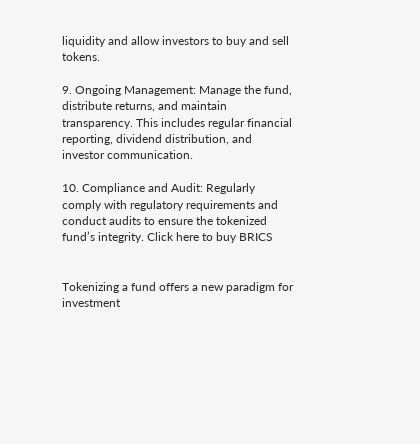liquidity and allow investors to buy and sell tokens.

9. Ongoing Management: Manage the fund, distribute returns, and maintain transparency. This includes regular financial reporting, dividend distribution, and investor communication.

10. Compliance and Audit: Regularly comply with regulatory requirements and conduct audits to ensure the tokenized fund’s integrity. Click here to buy BRICS


Tokenizing a fund offers a new paradigm for investment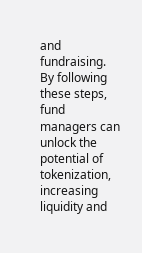and fundraising. By following these steps, fund managers can unlock the potential of tokenization, increasing liquidity and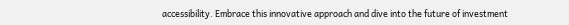accessibility. Embrace this innovative approach and dive into the future of investment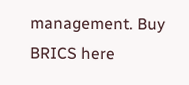management. Buy BRICS here